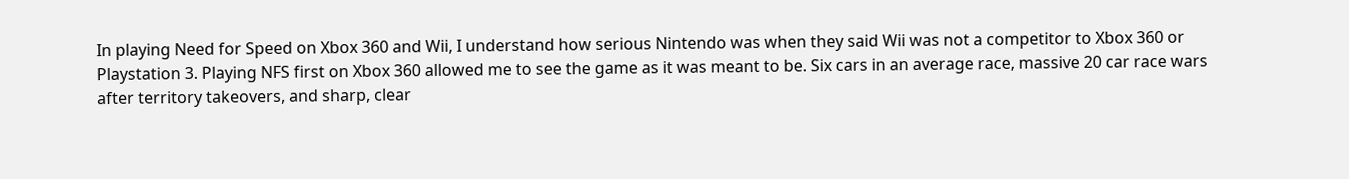In playing Need for Speed on Xbox 360 and Wii, I understand how serious Nintendo was when they said Wii was not a competitor to Xbox 360 or Playstation 3. Playing NFS first on Xbox 360 allowed me to see the game as it was meant to be. Six cars in an average race, massive 20 car race wars after territory takeovers, and sharp, clear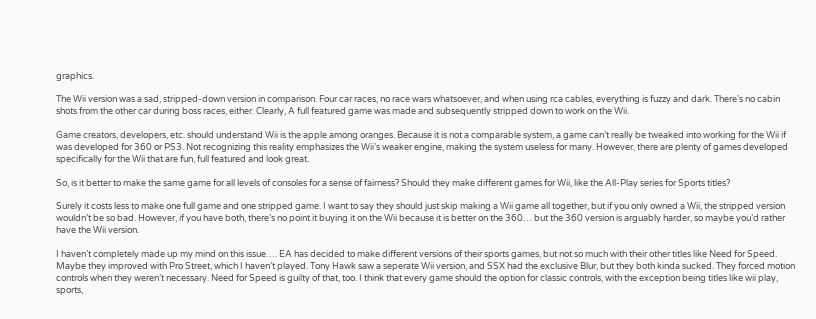graphics.

The Wii version was a sad, stripped-down version in comparison. Four car races, no race wars whatsoever, and when using rca cables, everything is fuzzy and dark. There’s no cabin shots from the other car during boss races, either. Clearly, A full featured game was made and subsequently stripped down to work on the Wii.

Game creators, developers, etc. should understand Wii is the apple among oranges. Because it is not a comparable system, a game can’t really be tweaked into working for the Wii if was developed for 360 or PS3. Not recognizing this reality emphasizes the Wii’s weaker engine, making the system useless for many. However, there are plenty of games developed specifically for the Wii that are fun, full featured and look great.

So, is it better to make the same game for all levels of consoles for a sense of fairness? Should they make different games for Wii, like the All-Play series for Sports titles?

Surely it costs less to make one full game and one stripped game. I want to say they should just skip making a Wii game all together, but if you only owned a Wii, the stripped version wouldn’t be so bad. However, if you have both, there’s no point it buying it on the Wii because it is better on the 360… but the 360 version is arguably harder, so maybe you’d rather have the Wii version.

I haven’t completely made up my mind on this issue…. EA has decided to make different versions of their sports games, but not so much with their other titles like Need for Speed. Maybe they improved with Pro Street, which I haven’t played. Tony Hawk saw a seperate Wii version, and SSX had the exclusive Blur, but they both kinda sucked. They forced motion controls when they weren’t necessary. Need for Speed is guilty of that, too. I think that every game should the option for classic controls, with the exception being titles like wii play, sports,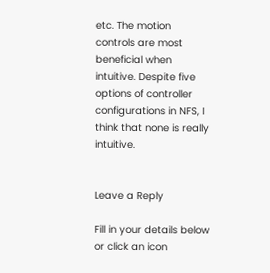etc. The motion controls are most beneficial when intuitive. Despite five options of controller configurations in NFS, I think that none is really intuitive.


Leave a Reply

Fill in your details below or click an icon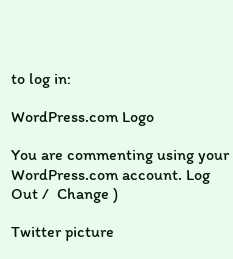to log in:

WordPress.com Logo

You are commenting using your WordPress.com account. Log Out /  Change )

Twitter picture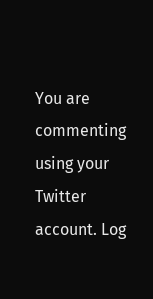You are commenting using your Twitter account. Log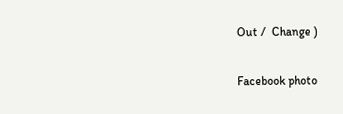Out /  Change )

Facebook photo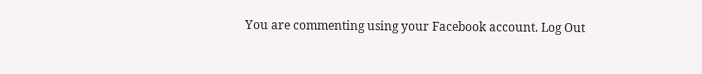You are commenting using your Facebook account. Log Out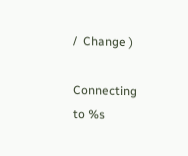/  Change )

Connecting to %s